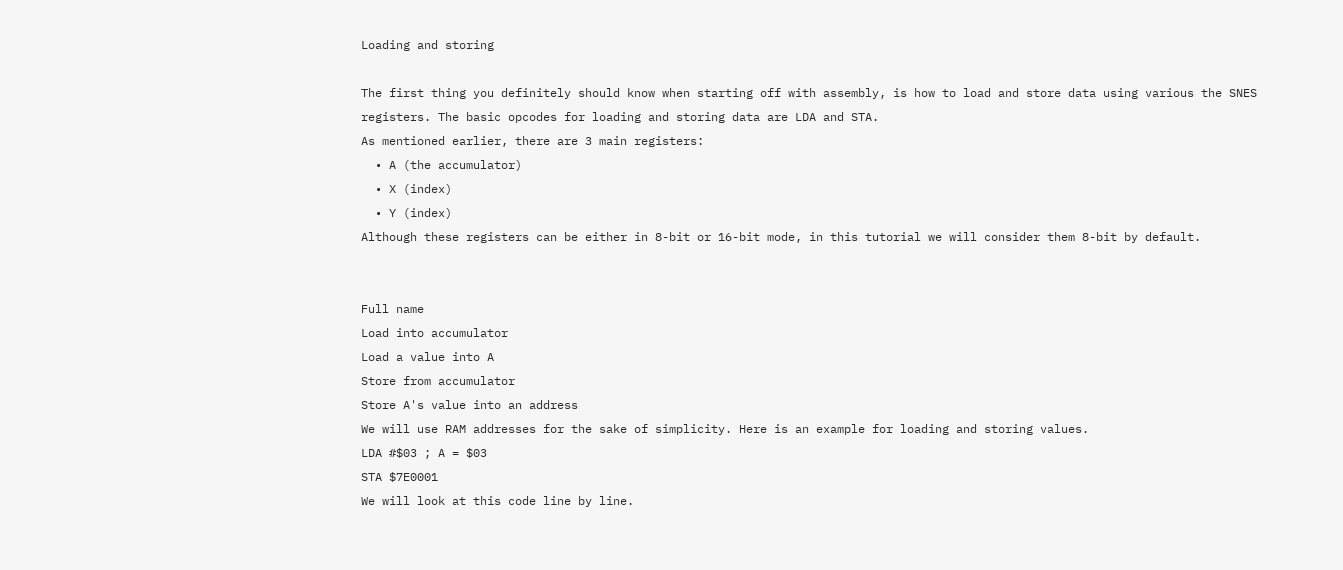Loading and storing

The first thing you definitely should know when starting off with assembly, is how to load and store data using various the SNES registers. The basic opcodes for loading and storing data are LDA and STA.
As mentioned earlier, there are 3 main registers:
  • A (the accumulator)
  • X (index)
  • Y (index)
Although these registers can be either in 8-bit or 16-bit mode, in this tutorial we will consider them 8-bit by default.


Full name
Load into accumulator
Load a value into A
Store from accumulator
Store A's value into an address
We will use RAM addresses for the sake of simplicity. Here is an example for loading and storing values.
LDA #$03 ; A = $03
STA $7E0001
We will look at this code line by line.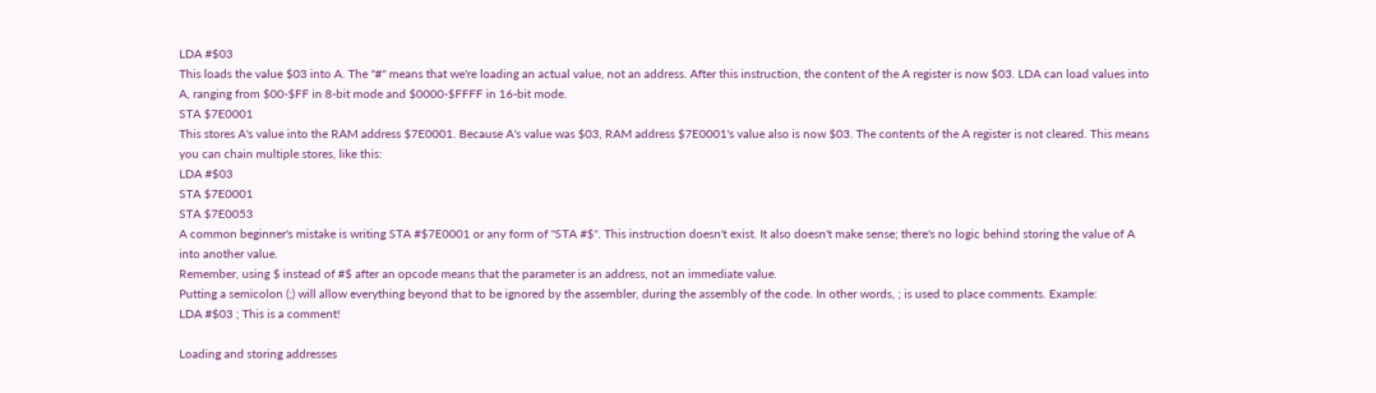LDA #$03
This loads the value $03 into A. The "#" means that we're loading an actual value, not an address. After this instruction, the content of the A register is now $03. LDA can load values into A, ranging from $00-$FF in 8-bit mode and $0000-$FFFF in 16-bit mode.
STA $7E0001
This stores A's value into the RAM address $7E0001. Because A's value was $03, RAM address $7E0001's value also is now $03. The contents of the A register is not cleared. This means you can chain multiple stores, like this:
LDA #$03
STA $7E0001
STA $7E0053
A common beginner's mistake is writing STA #$7E0001 or any form of "STA #$". This instruction doesn't exist. It also doesn't make sense; there's no logic behind storing the value of A into another value.
Remember, using $ instead of #$ after an opcode means that the parameter is an address, not an immediate value.
Putting a semicolon (;) will allow everything beyond that to be ignored by the assembler, during the assembly of the code. In other words, ; is used to place comments. Example:
LDA #$03 ; This is a comment!

Loading and storing addresses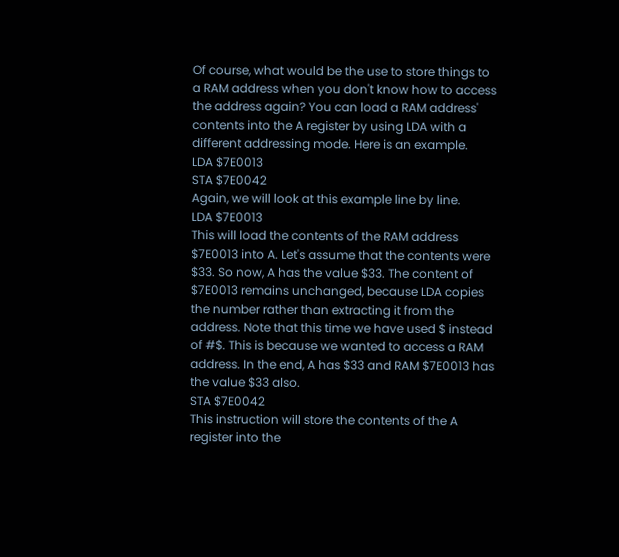Of course, what would be the use to store things to a RAM address when you don't know how to access the address again? You can load a RAM address' contents into the A register by using LDA with a different addressing mode. Here is an example.
LDA $7E0013
STA $7E0042
Again, we will look at this example line by line.
LDA $7E0013
This will load the contents of the RAM address $7E0013 into A. Let's assume that the contents were $33. So now, A has the value $33. The content of $7E0013 remains unchanged, because LDA copies the number rather than extracting it from the address. Note that this time we have used $ instead of #$. This is because we wanted to access a RAM address. In the end, A has $33 and RAM $7E0013 has the value $33 also.
STA $7E0042
This instruction will store the contents of the A register into the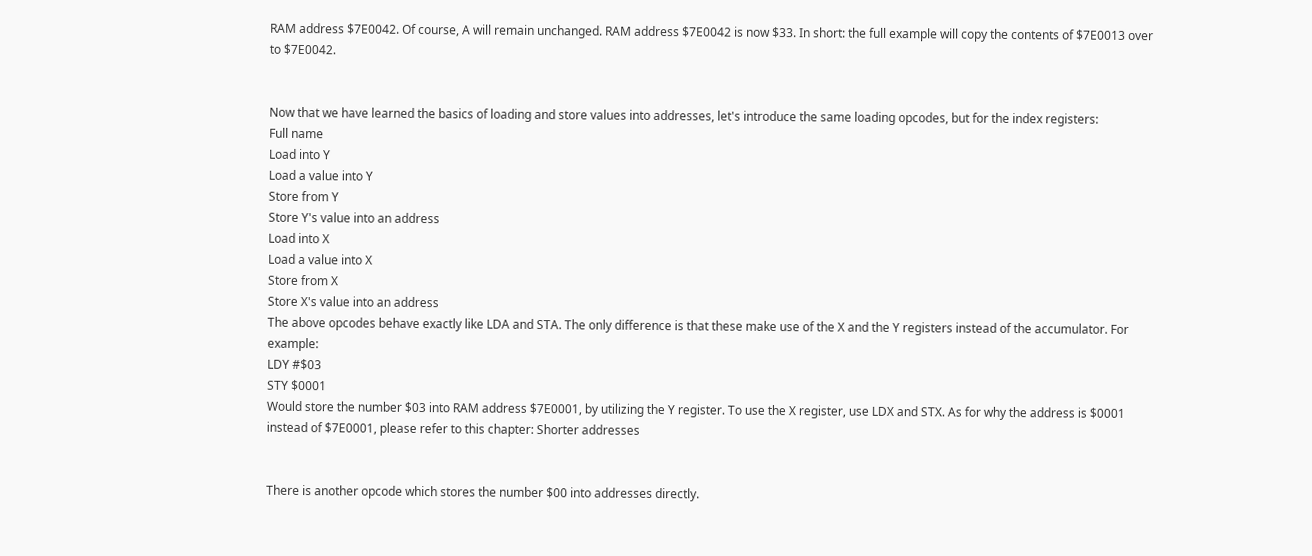RAM address $7E0042. Of course, A will remain unchanged. RAM address $7E0042 is now $33. In short: the full example will copy the contents of $7E0013 over to $7E0042.


Now that we have learned the basics of loading and store values into addresses, let's introduce the same loading opcodes, but for the index registers:
Full name
Load into Y
Load a value into Y
Store from Y
Store Y's value into an address
Load into X
Load a value into X
Store from X
Store X's value into an address
The above opcodes behave exactly like LDA and STA. The only difference is that these make use of the X and the Y registers instead of the accumulator. For example:
LDY #$03
STY $0001
Would store the number $03 into RAM address $7E0001, by utilizing the Y register. To use the X register, use LDX and STX. As for why the address is $0001 instead of $7E0001, please refer to this chapter: Shorter addresses


There is another opcode which stores the number $00 into addresses directly.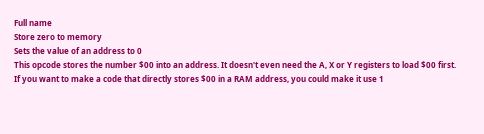Full name
Store zero to memory
Sets the value of an address to 0
This opcode stores the number $00 into an address. It doesn't even need the A, X or Y registers to load $00 first.
If you want to make a code that directly stores $00 in a RAM address, you could make it use 1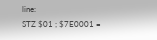line:
STZ $01 ; $7E0001 =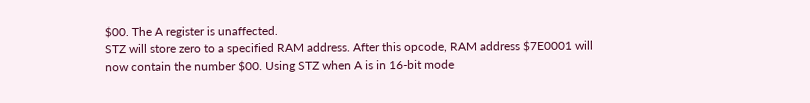$00. The A register is unaffected.
STZ will store zero to a specified RAM address. After this opcode, RAM address $7E0001 will now contain the number $00. Using STZ when A is in 16-bit mode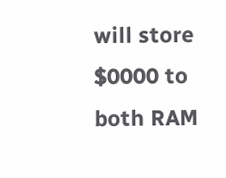will store $0000 to both RAM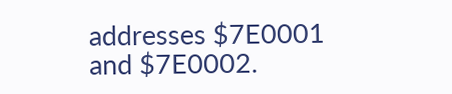addresses $7E0001 and $7E0002.